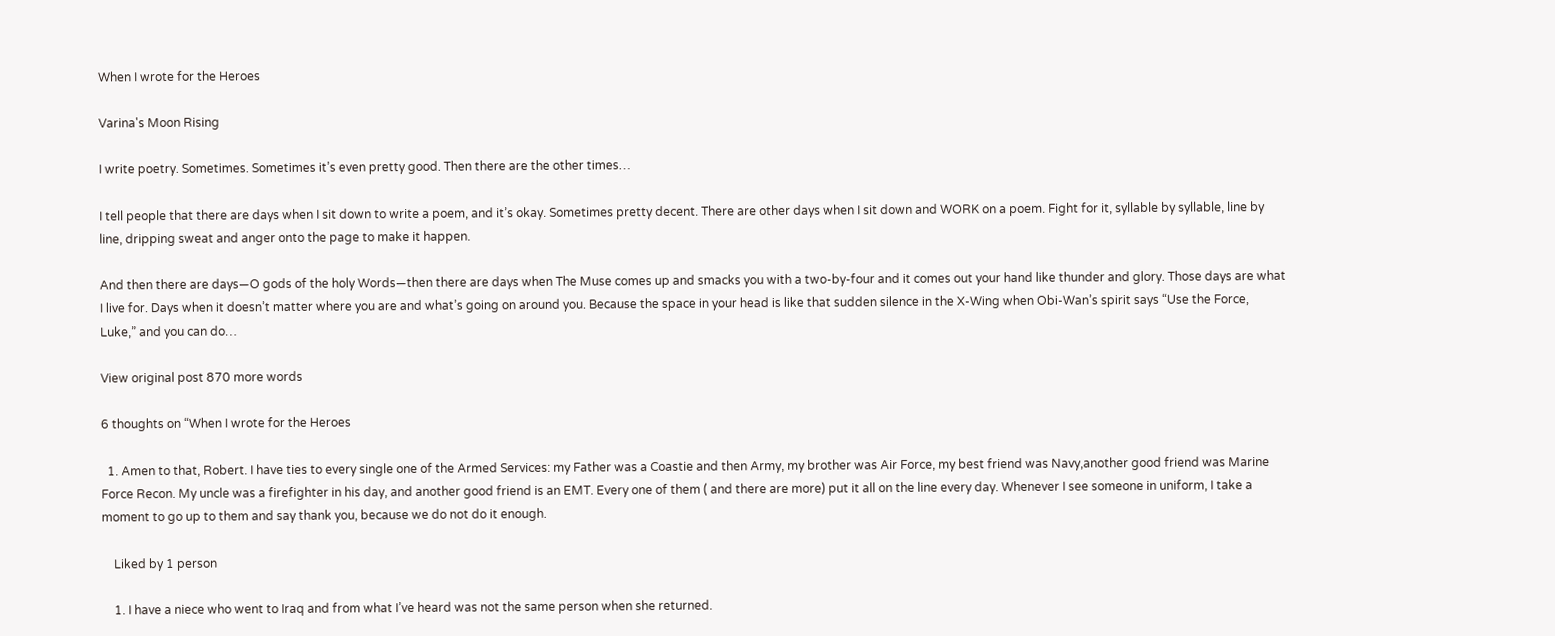When I wrote for the Heroes

Varina's Moon Rising

I write poetry. Sometimes. Sometimes it’s even pretty good. Then there are the other times…

I tell people that there are days when I sit down to write a poem, and it’s okay. Sometimes pretty decent. There are other days when I sit down and WORK on a poem. Fight for it, syllable by syllable, line by line, dripping sweat and anger onto the page to make it happen.

And then there are days—O gods of the holy Words—then there are days when The Muse comes up and smacks you with a two-by-four and it comes out your hand like thunder and glory. Those days are what I live for. Days when it doesn’t matter where you are and what’s going on around you. Because the space in your head is like that sudden silence in the X-Wing when Obi-Wan’s spirit says “Use the Force, Luke,” and you can do…

View original post 870 more words

6 thoughts on “When I wrote for the Heroes

  1. Amen to that, Robert. I have ties to every single one of the Armed Services: my Father was a Coastie and then Army, my brother was Air Force, my best friend was Navy,another good friend was Marine Force Recon. My uncle was a firefighter in his day, and another good friend is an EMT. Every one of them ( and there are more) put it all on the line every day. Whenever I see someone in uniform, I take a moment to go up to them and say thank you, because we do not do it enough.

    Liked by 1 person

    1. I have a niece who went to Iraq and from what I’ve heard was not the same person when she returned.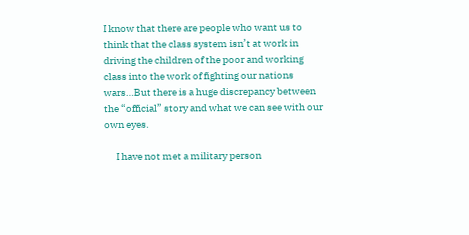I know that there are people who want us to think that the class system isn’t at work in driving the children of the poor and working class into the work of fighting our nations wars…But there is a huge discrepancy between the “official” story and what we can see with our own eyes.

      I have not met a military person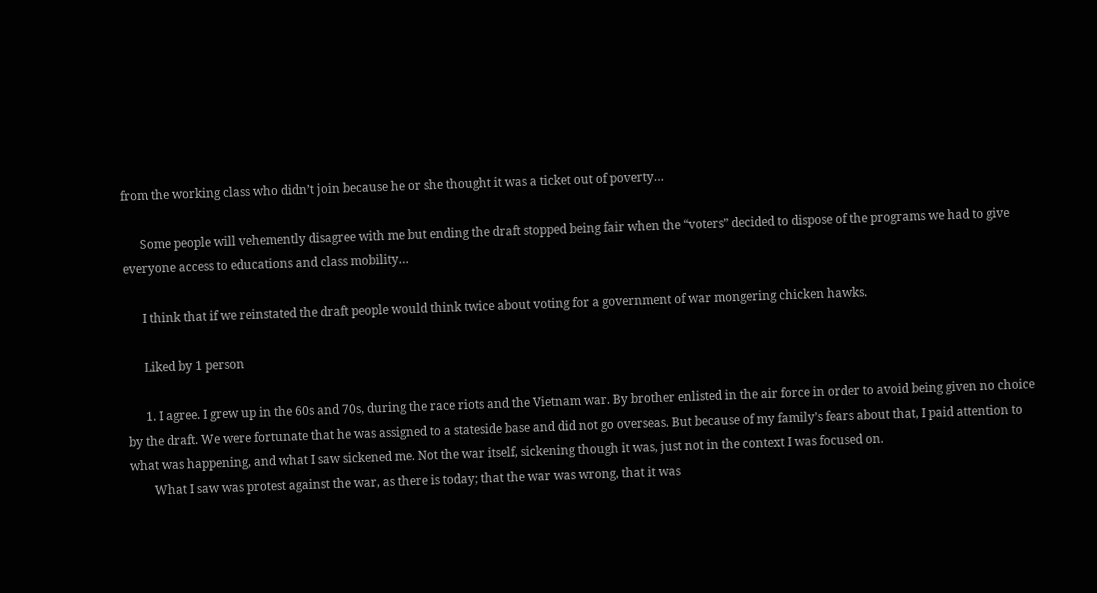from the working class who didn’t join because he or she thought it was a ticket out of poverty…

      Some people will vehemently disagree with me but ending the draft stopped being fair when the “voters” decided to dispose of the programs we had to give everyone access to educations and class mobility…

      I think that if we reinstated the draft people would think twice about voting for a government of war mongering chicken hawks.

      Liked by 1 person

      1. I agree. I grew up in the 60s and 70s, during the race riots and the Vietnam war. By brother enlisted in the air force in order to avoid being given no choice by the draft. We were fortunate that he was assigned to a stateside base and did not go overseas. But because of my family’s fears about that, I paid attention to what was happening, and what I saw sickened me. Not the war itself, sickening though it was, just not in the context I was focused on.
        What I saw was protest against the war, as there is today; that the war was wrong, that it was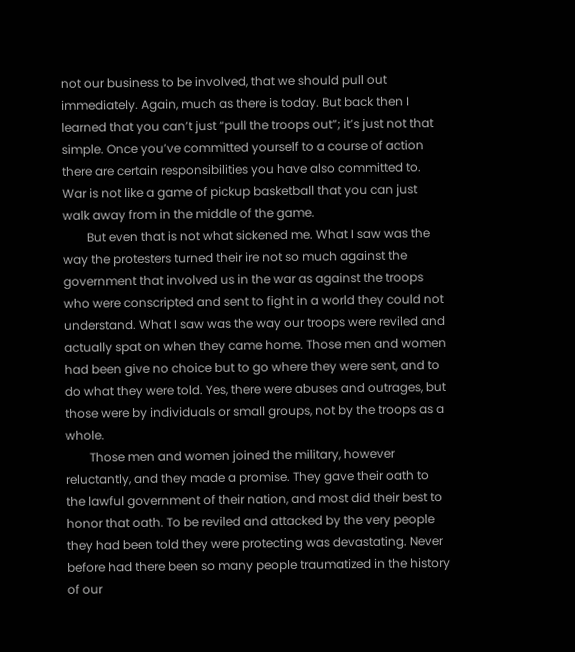not our business to be involved, that we should pull out immediately. Again, much as there is today. But back then I learned that you can’t just “pull the troops out”; it’s just not that simple. Once you’ve committed yourself to a course of action there are certain responsibilities you have also committed to. War is not like a game of pickup basketball that you can just walk away from in the middle of the game.
        But even that is not what sickened me. What I saw was the way the protesters turned their ire not so much against the government that involved us in the war as against the troops who were conscripted and sent to fight in a world they could not understand. What I saw was the way our troops were reviled and actually spat on when they came home. Those men and women had been give no choice but to go where they were sent, and to do what they were told. Yes, there were abuses and outrages, but those were by individuals or small groups, not by the troops as a whole.
        Those men and women joined the military, however reluctantly, and they made a promise. They gave their oath to the lawful government of their nation, and most did their best to honor that oath. To be reviled and attacked by the very people they had been told they were protecting was devastating. Never before had there been so many people traumatized in the history of our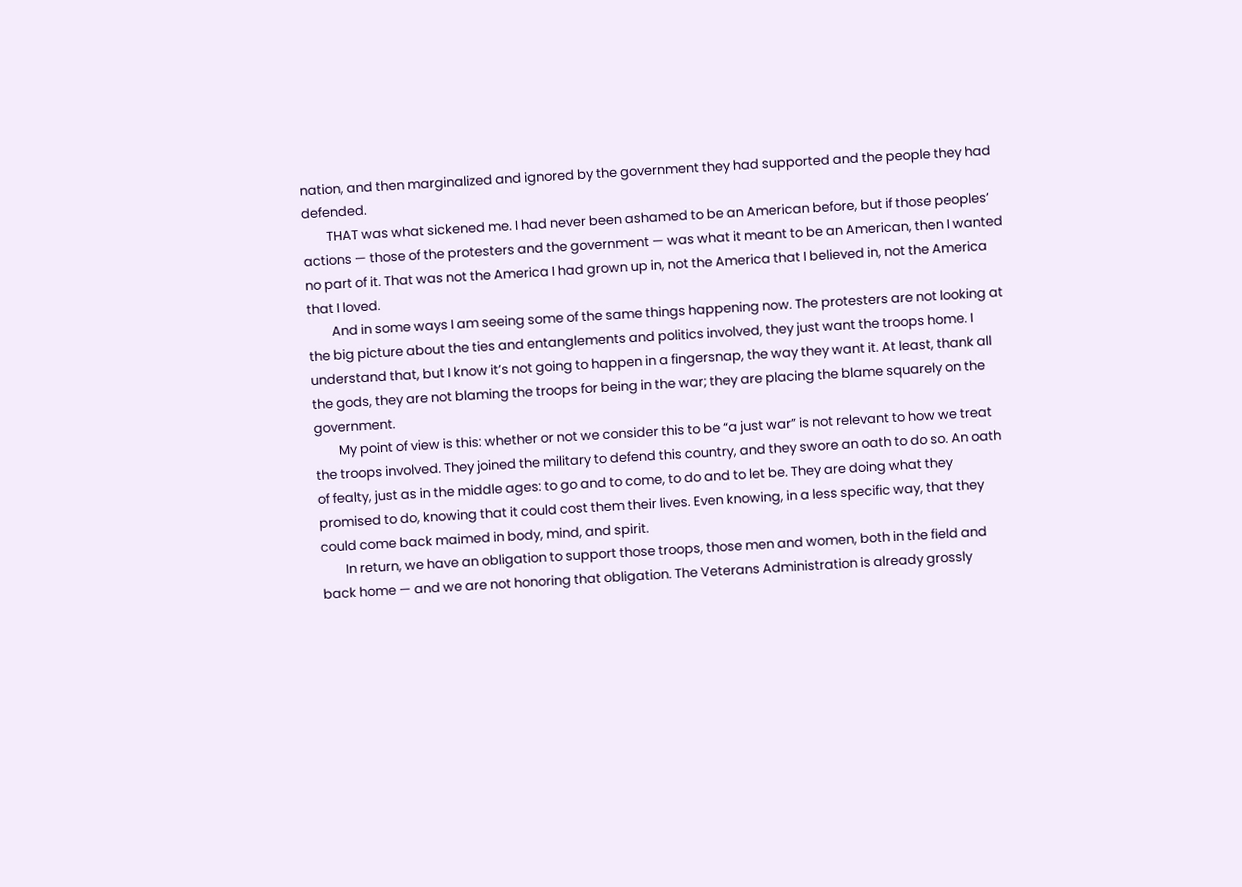nation, and then marginalized and ignored by the government they had supported and the people they had defended.
        THAT was what sickened me. I had never been ashamed to be an American before, but if those peoples’ actions — those of the protesters and the government — was what it meant to be an American, then I wanted no part of it. That was not the America I had grown up in, not the America that I believed in, not the America that I loved.
        And in some ways I am seeing some of the same things happening now. The protesters are not looking at the big picture about the ties and entanglements and politics involved, they just want the troops home. I understand that, but I know it’s not going to happen in a fingersnap, the way they want it. At least, thank all the gods, they are not blaming the troops for being in the war; they are placing the blame squarely on the government.
        My point of view is this: whether or not we consider this to be “a just war” is not relevant to how we treat the troops involved. They joined the military to defend this country, and they swore an oath to do so. An oath of fealty, just as in the middle ages: to go and to come, to do and to let be. They are doing what they promised to do, knowing that it could cost them their lives. Even knowing, in a less specific way, that they could come back maimed in body, mind, and spirit.
        In return, we have an obligation to support those troops, those men and women, both in the field and back home — and we are not honoring that obligation. The Veterans Administration is already grossly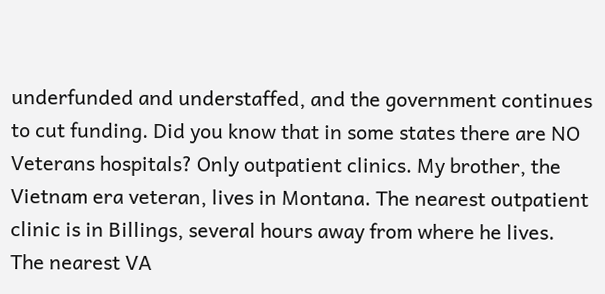underfunded and understaffed, and the government continues to cut funding. Did you know that in some states there are NO Veterans hospitals? Only outpatient clinics. My brother, the Vietnam era veteran, lives in Montana. The nearest outpatient clinic is in Billings, several hours away from where he lives. The nearest VA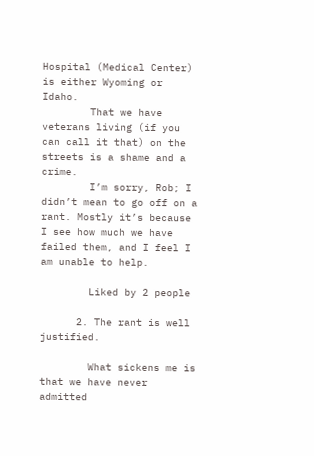Hospital (Medical Center) is either Wyoming or Idaho.
        That we have veterans living (if you can call it that) on the streets is a shame and a crime.
        I’m sorry, Rob; I didn’t mean to go off on a rant. Mostly it’s because I see how much we have failed them, and I feel I am unable to help.

        Liked by 2 people

      2. The rant is well justified.

        What sickens me is that we have never admitted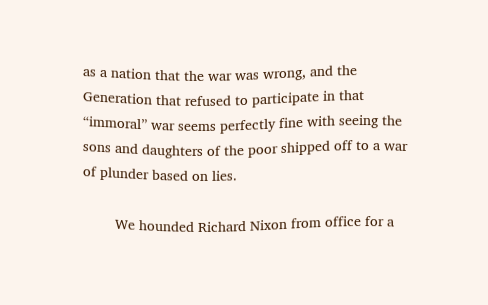as a nation that the war was wrong, and the Generation that refused to participate in that “immoral” war seems perfectly fine with seeing the sons and daughters of the poor shipped off to a war of plunder based on lies.

        We hounded Richard Nixon from office for a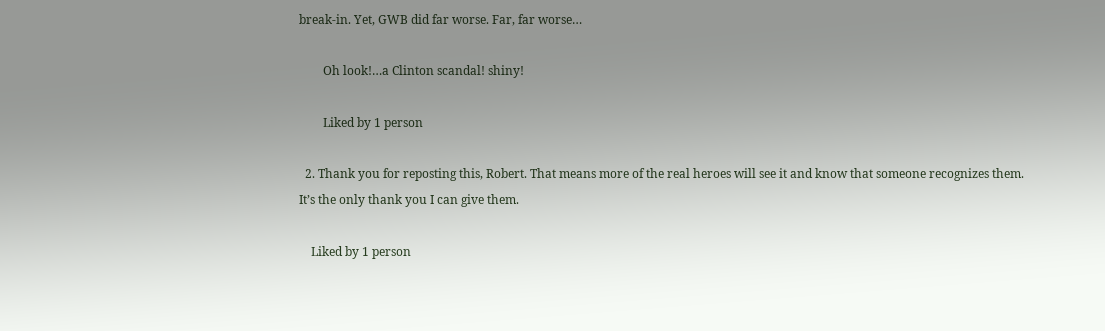break-in. Yet, GWB did far worse. Far, far worse…

        Oh look!…a Clinton scandal! shiny!

        Liked by 1 person

  2. Thank you for reposting this, Robert. That means more of the real heroes will see it and know that someone recognizes them. It’s the only thank you I can give them.

    Liked by 1 person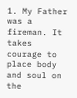1. My Father was a fireman. It takes courage to place body and soul on the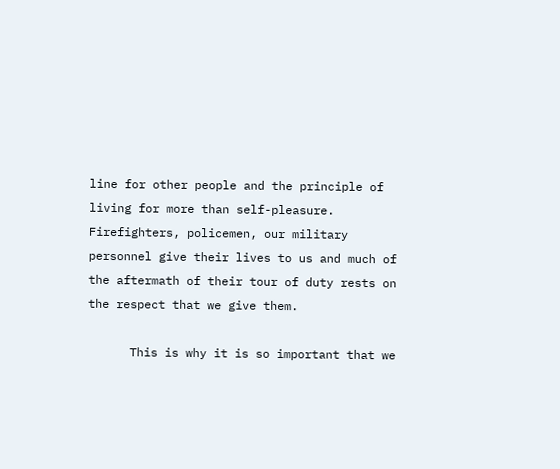line for other people and the principle of living for more than self-pleasure. Firefighters, policemen, our military personnel give their lives to us and much of the aftermath of their tour of duty rests on the respect that we give them.

      This is why it is so important that we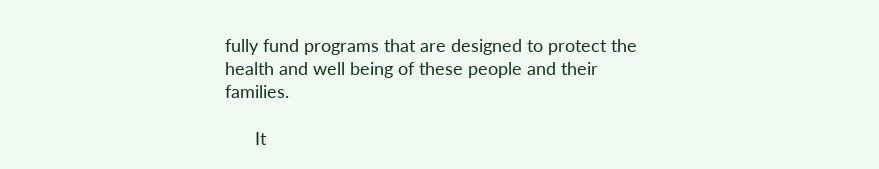fully fund programs that are designed to protect the health and well being of these people and their families.

      It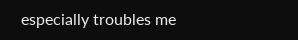especially troubles me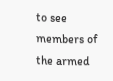to see members of the armed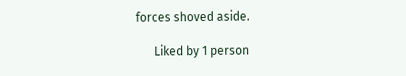forces shoved aside.

      Liked by 1 person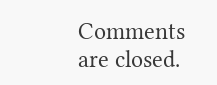Comments are closed.